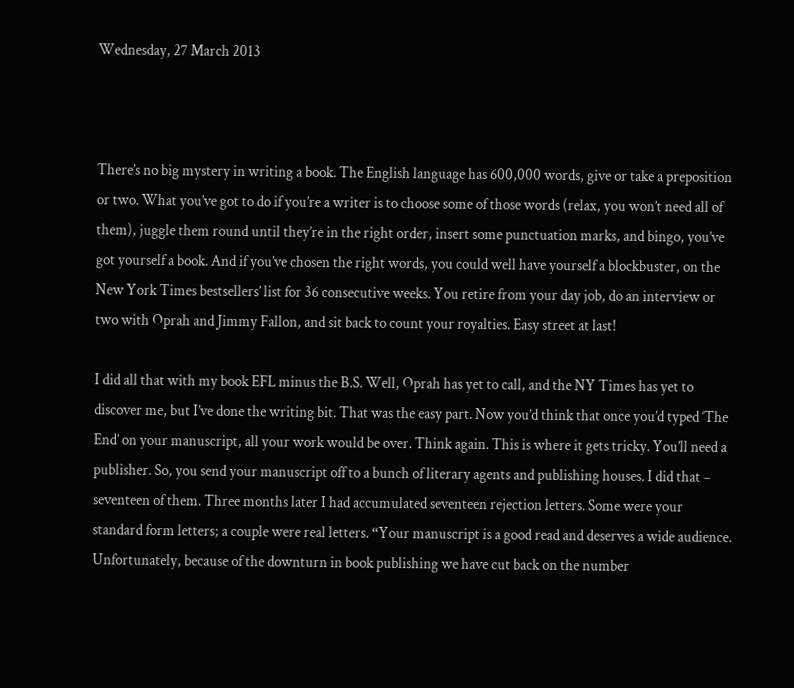Wednesday, 27 March 2013



There’s no big mystery in writing a book. The English language has 600,000 words, give or take a preposition or two. What you’ve got to do if you’re a writer is to choose some of those words (relax, you won’t need all of them), juggle them round until they’re in the right order, insert some punctuation marks, and bingo, you’ve got yourself a book. And if you’ve chosen the right words, you could well have yourself a blockbuster, on the New York Times bestsellers’ list for 36 consecutive weeks. You retire from your day job, do an interview or two with Oprah and Jimmy Fallon, and sit back to count your royalties. Easy street at last!

I did all that with my book EFL minus the B.S. Well, Oprah has yet to call, and the NY Times has yet to discover me, but I’ve done the writing bit. That was the easy part. Now you’d think that once you’d typed ‘The End’ on your manuscript, all your work would be over. Think again. This is where it gets tricky. You’ll need a publisher. So, you send your manuscript off to a bunch of literary agents and publishing houses. I did that – seventeen of them. Three months later I had accumulated seventeen rejection letters. Some were your standard form letters; a couple were real letters. “Your manuscript is a good read and deserves a wide audience. Unfortunately, because of the downturn in book publishing we have cut back on the number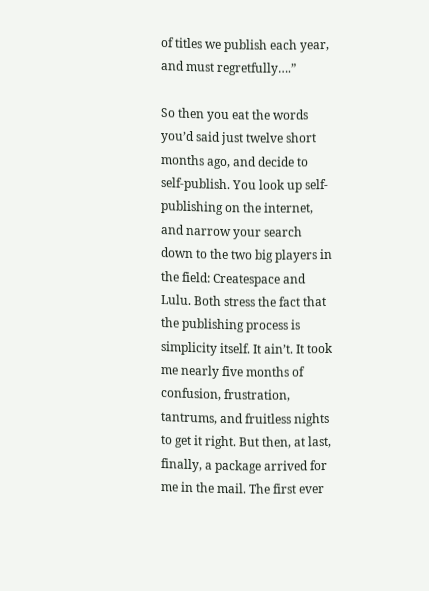of titles we publish each year, and must regretfully….”

So then you eat the words you’d said just twelve short months ago, and decide to self-publish. You look up self-publishing on the internet, and narrow your search down to the two big players in the field: Createspace and Lulu. Both stress the fact that the publishing process is simplicity itself. It ain’t. It took me nearly five months of confusion, frustration, tantrums, and fruitless nights to get it right. But then, at last, finally, a package arrived for me in the mail. The first ever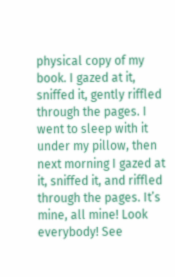physical copy of my book. I gazed at it, sniffed it, gently riffled through the pages. I went to sleep with it under my pillow, then next morning I gazed at it, sniffed it, and riffled through the pages. It’s mine, all mine! Look everybody! See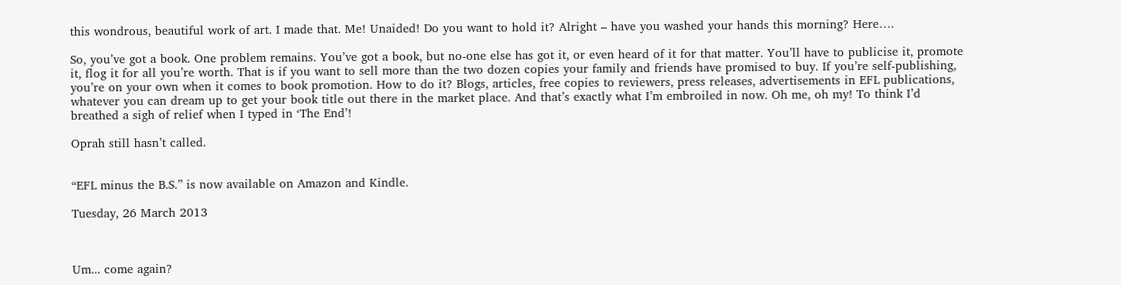this wondrous, beautiful work of art. I made that. Me! Unaided! Do you want to hold it? Alright – have you washed your hands this morning? Here….

So, you’ve got a book. One problem remains. You’ve got a book, but no-one else has got it, or even heard of it for that matter. You’ll have to publicise it, promote it, flog it for all you’re worth. That is if you want to sell more than the two dozen copies your family and friends have promised to buy. If you’re self-publishing, you’re on your own when it comes to book promotion. How to do it? Blogs, articles, free copies to reviewers, press releases, advertisements in EFL publications, whatever you can dream up to get your book title out there in the market place. And that’s exactly what I’m embroiled in now. Oh me, oh my! To think I’d breathed a sigh of relief when I typed in ‘The End’!

Oprah still hasn’t called.


“EFL minus the B.S.” is now available on Amazon and Kindle.

Tuesday, 26 March 2013



Um... come again?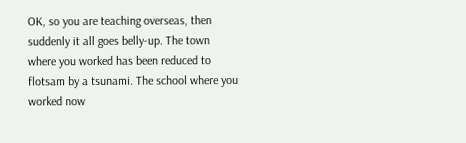OK, so you are teaching overseas, then suddenly it all goes belly-up. The town where you worked has been reduced to flotsam by a tsunami. The school where you worked now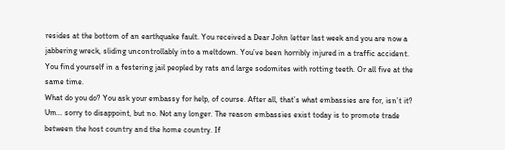resides at the bottom of an earthquake fault. You received a Dear John letter last week and you are now a jabbering wreck, sliding uncontrollably into a meltdown. You’ve been horribly injured in a traffic accident. You find yourself in a festering jail peopled by rats and large sodomites with rotting teeth. Or all five at the same time.
What do you do? You ask your embassy for help, of course. After all, that’s what embassies are for, isn’t it? Um… sorry to disappoint, but no. Not any longer. The reason embassies exist today is to promote trade between the host country and the home country. If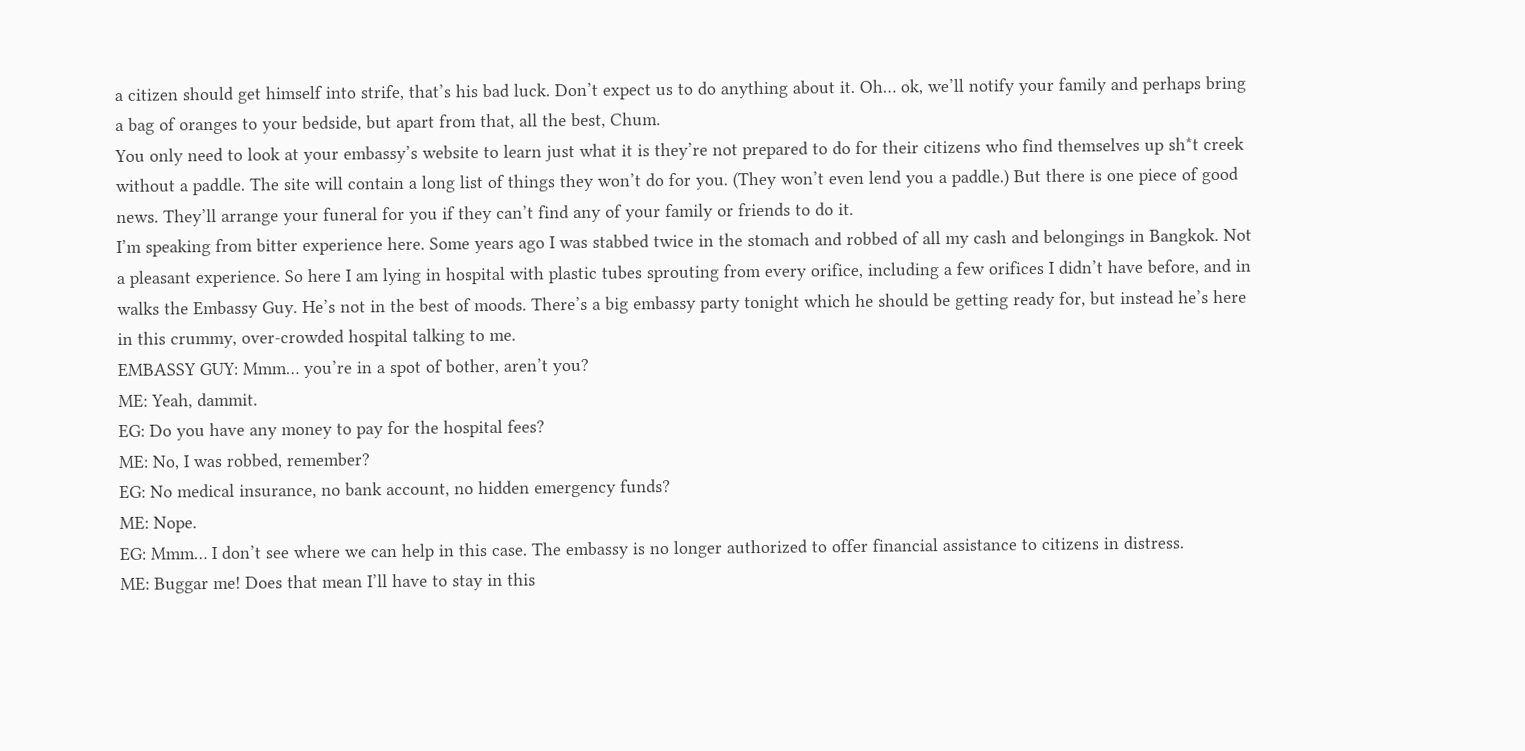a citizen should get himself into strife, that’s his bad luck. Don’t expect us to do anything about it. Oh… ok, we’ll notify your family and perhaps bring a bag of oranges to your bedside, but apart from that, all the best, Chum.
You only need to look at your embassy’s website to learn just what it is they’re not prepared to do for their citizens who find themselves up sh*t creek without a paddle. The site will contain a long list of things they won’t do for you. (They won’t even lend you a paddle.) But there is one piece of good news. They’ll arrange your funeral for you if they can’t find any of your family or friends to do it.
I’m speaking from bitter experience here. Some years ago I was stabbed twice in the stomach and robbed of all my cash and belongings in Bangkok. Not a pleasant experience. So here I am lying in hospital with plastic tubes sprouting from every orifice, including a few orifices I didn’t have before, and in walks the Embassy Guy. He’s not in the best of moods. There’s a big embassy party tonight which he should be getting ready for, but instead he’s here in this crummy, over-crowded hospital talking to me.
EMBASSY GUY: Mmm… you’re in a spot of bother, aren’t you?
ME: Yeah, dammit.
EG: Do you have any money to pay for the hospital fees?
ME: No, I was robbed, remember?
EG: No medical insurance, no bank account, no hidden emergency funds?
ME: Nope.
EG: Mmm… I don’t see where we can help in this case. The embassy is no longer authorized to offer financial assistance to citizens in distress.
ME: Buggar me! Does that mean I’ll have to stay in this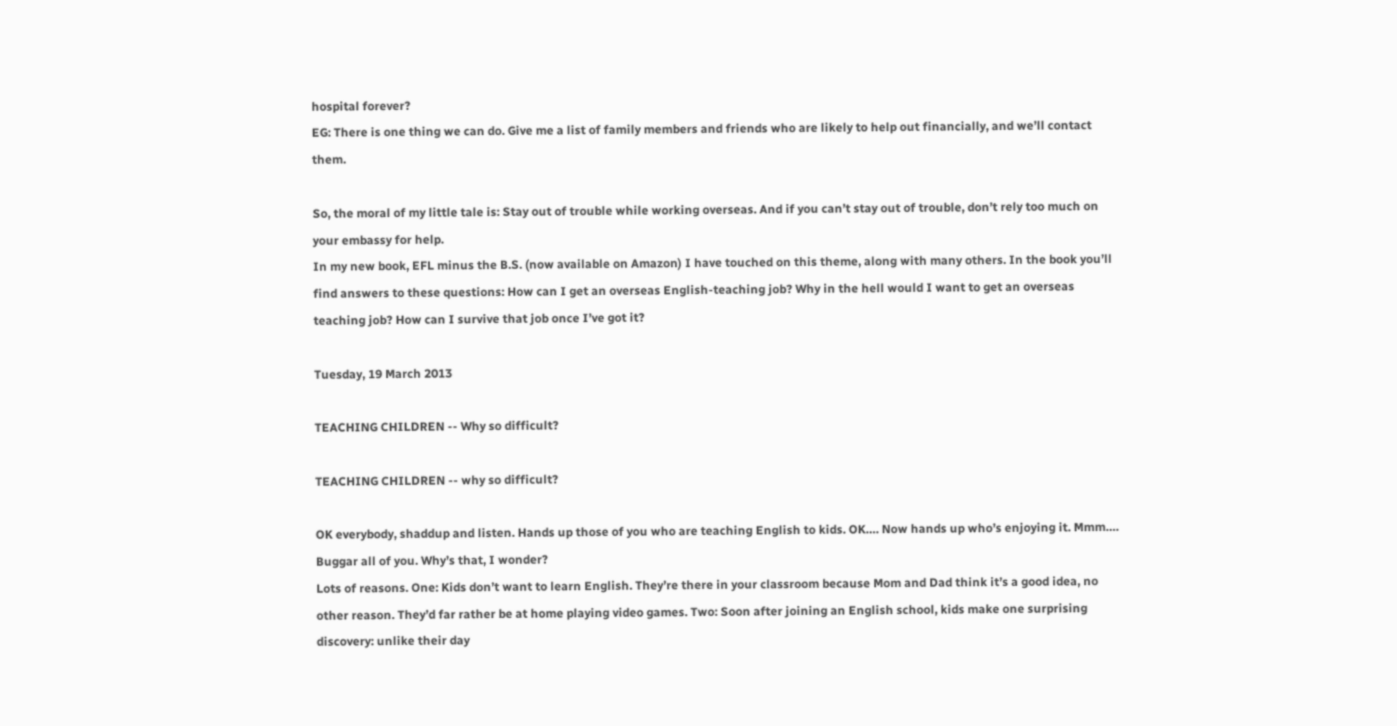hospital forever?
EG: There is one thing we can do. Give me a list of family members and friends who are likely to help out financially, and we’ll contact them.

So, the moral of my little tale is: Stay out of trouble while working overseas. And if you can’t stay out of trouble, don’t rely too much on your embassy for help.
In my new book, EFL minus the B.S. (now available on Amazon) I have touched on this theme, along with many others. In the book you’ll find answers to these questions: How can I get an overseas English-teaching job? Why in the hell would I want to get an overseas teaching job? How can I survive that job once I’ve got it?

Tuesday, 19 March 2013

TEACHING CHILDREN -- Why so difficult?

TEACHING CHILDREN -- why so difficult?

OK everybody, shaddup and listen. Hands up those of you who are teaching English to kids. OK…. Now hands up who’s enjoying it. Mmm…. Buggar all of you. Why’s that, I wonder?
Lots of reasons. One: Kids don’t want to learn English. They’re there in your classroom because Mom and Dad think it’s a good idea, no other reason. They’d far rather be at home playing video games. Two: Soon after joining an English school, kids make one surprising discovery: unlike their day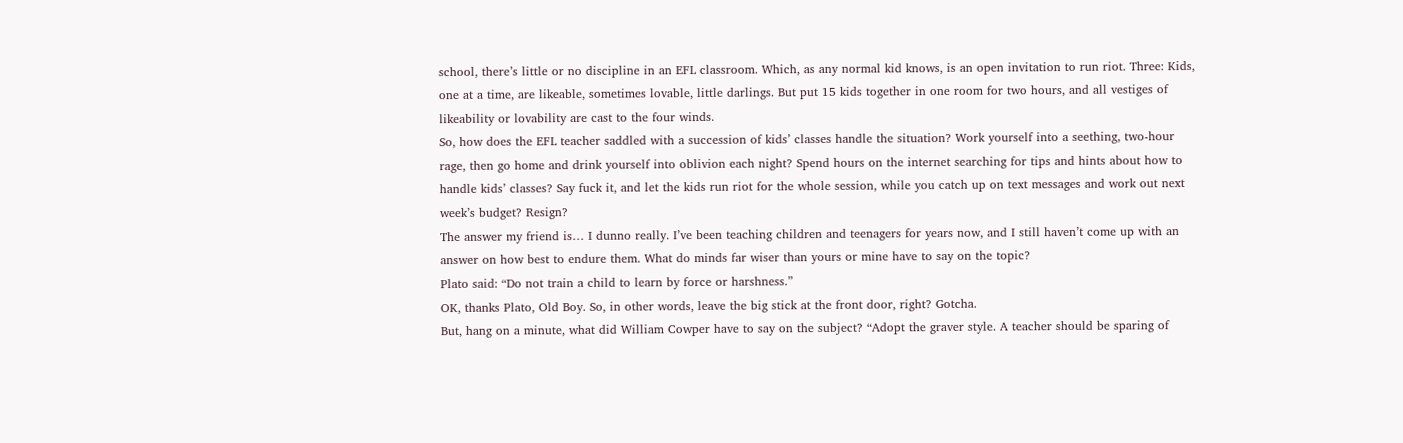school, there’s little or no discipline in an EFL classroom. Which, as any normal kid knows, is an open invitation to run riot. Three: Kids, one at a time, are likeable, sometimes lovable, little darlings. But put 15 kids together in one room for two hours, and all vestiges of likeability or lovability are cast to the four winds.
So, how does the EFL teacher saddled with a succession of kids’ classes handle the situation? Work yourself into a seething, two-hour rage, then go home and drink yourself into oblivion each night? Spend hours on the internet searching for tips and hints about how to handle kids’ classes? Say fuck it, and let the kids run riot for the whole session, while you catch up on text messages and work out next week’s budget? Resign?
The answer my friend is… I dunno really. I’ve been teaching children and teenagers for years now, and I still haven’t come up with an answer on how best to endure them. What do minds far wiser than yours or mine have to say on the topic?
Plato said: “Do not train a child to learn by force or harshness.”
OK, thanks Plato, Old Boy. So, in other words, leave the big stick at the front door, right? Gotcha.
But, hang on a minute, what did William Cowper have to say on the subject? “Adopt the graver style. A teacher should be sparing of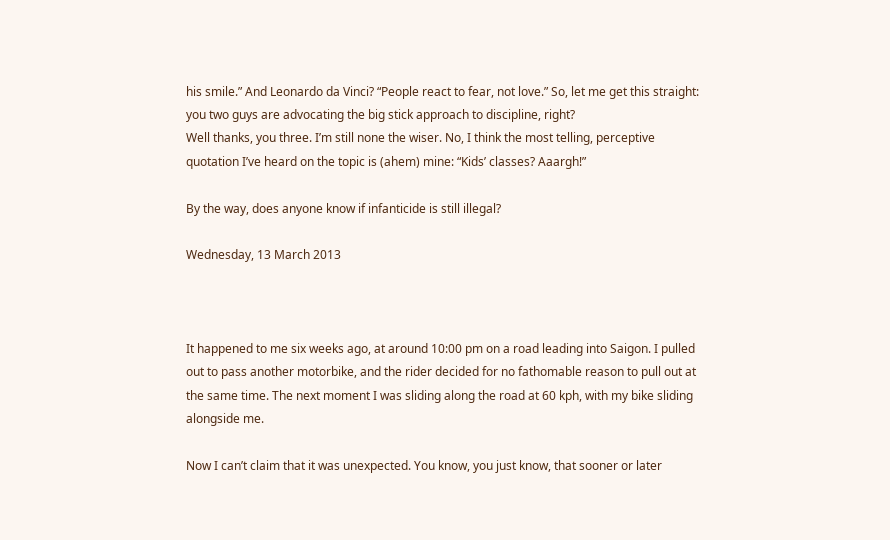his smile.” And Leonardo da Vinci? “People react to fear, not love.” So, let me get this straight: you two guys are advocating the big stick approach to discipline, right?
Well thanks, you three. I’m still none the wiser. No, I think the most telling, perceptive quotation I’ve heard on the topic is (ahem) mine: “Kids’ classes? Aaargh!”

By the way, does anyone know if infanticide is still illegal?

Wednesday, 13 March 2013



It happened to me six weeks ago, at around 10:00 pm on a road leading into Saigon. I pulled out to pass another motorbike, and the rider decided for no fathomable reason to pull out at the same time. The next moment I was sliding along the road at 60 kph, with my bike sliding alongside me.

Now I can’t claim that it was unexpected. You know, you just know, that sooner or later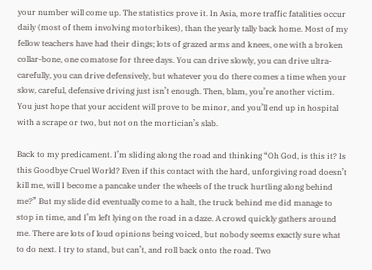your number will come up. The statistics prove it. In Asia, more traffic fatalities occur daily (most of them involving motorbikes), than the yearly tally back home. Most of my fellow teachers have had their dings; lots of grazed arms and knees, one with a broken collar-bone, one comatose for three days. You can drive slowly, you can drive ultra-carefully, you can drive defensively, but whatever you do there comes a time when your slow, careful, defensive driving just isn’t enough. Then, blam, you’re another victim. You just hope that your accident will prove to be minor, and you’ll end up in hospital with a scrape or two, but not on the mortician’s slab.

Back to my predicament. I’m sliding along the road and thinking “Oh God, is this it? Is this Goodbye Cruel World? Even if this contact with the hard, unforgiving road doesn’t kill me, will I become a pancake under the wheels of the truck hurtling along behind me?” But my slide did eventually come to a halt, the truck behind me did manage to stop in time, and I’m left lying on the road in a daze. A crowd quickly gathers around me. There are lots of loud opinions being voiced, but nobody seems exactly sure what to do next. I try to stand, but can’t, and roll back onto the road. Two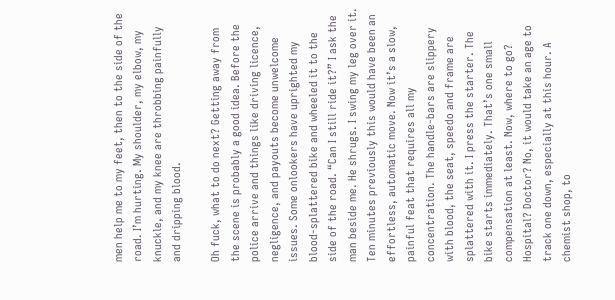men help me to my feet, then to the side of the road. I’m hurting. My shoulder, my elbow, my knuckle, and my knee are throbbing painfully and dripping blood.

Oh fuck, what to do next? Getting away from the scene is probably a good idea. Before the police arrive and things like driving licence, negligence, and payouts become unwelcome issues. Some onlookers have uprighted my blood-splattered bike and wheeled it to the side of the road. “Can I still ride it?” I ask the man beside me. He shrugs. I swing my leg over it. Ten minutes previously this would have been an effortless, automatic move. Now it’s a slow, painful feat that requires all my concentration. The handle-bars are slippery with blood, the seat, speedo and frame are splattered with it. I press the starter. The bike starts immediately. That’s one small compensation at least. Now, where to go? Hospital? Doctor? No, it would take an age to track one down, especially at this hour. A chemist shop, to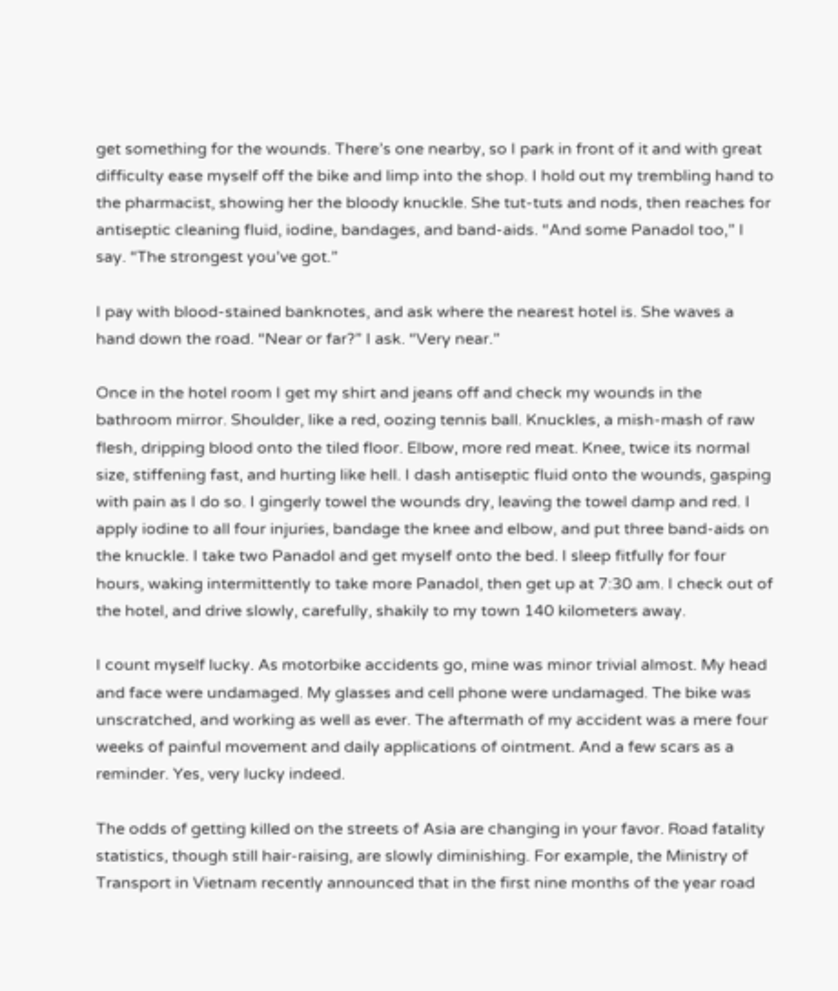get something for the wounds. There’s one nearby, so I park in front of it and with great difficulty ease myself off the bike and limp into the shop. I hold out my trembling hand to the pharmacist, showing her the bloody knuckle. She tut-tuts and nods, then reaches for antiseptic cleaning fluid, iodine, bandages, and band-aids. “And some Panadol too,” I say. “The strongest you’ve got.”

I pay with blood-stained banknotes, and ask where the nearest hotel is. She waves a hand down the road. “Near or far?” I ask. “Very near.”

Once in the hotel room I get my shirt and jeans off and check my wounds in the bathroom mirror. Shoulder, like a red, oozing tennis ball. Knuckles, a mish-mash of raw flesh, dripping blood onto the tiled floor. Elbow, more red meat. Knee, twice its normal size, stiffening fast, and hurting like hell. I dash antiseptic fluid onto the wounds, gasping with pain as I do so. I gingerly towel the wounds dry, leaving the towel damp and red. I apply iodine to all four injuries, bandage the knee and elbow, and put three band-aids on the knuckle. I take two Panadol and get myself onto the bed. I sleep fitfully for four hours, waking intermittently to take more Panadol, then get up at 7:30 am. I check out of the hotel, and drive slowly, carefully, shakily to my town 140 kilometers away.

I count myself lucky. As motorbike accidents go, mine was minor trivial almost. My head and face were undamaged. My glasses and cell phone were undamaged. The bike was unscratched, and working as well as ever. The aftermath of my accident was a mere four weeks of painful movement and daily applications of ointment. And a few scars as a reminder. Yes, very lucky indeed.

The odds of getting killed on the streets of Asia are changing in your favor. Road fatality statistics, though still hair-raising, are slowly diminishing. For example, the Ministry of Transport in Vietnam recently announced that in the first nine months of the year road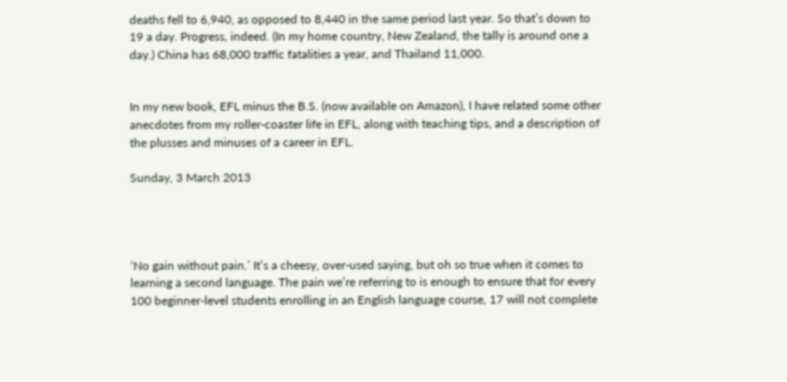deaths fell to 6,940, as opposed to 8,440 in the same period last year. So that’s down to 19 a day. Progress, indeed. (In my home country, New Zealand, the tally is around one a day.) China has 68,000 traffic fatalities a year, and Thailand 11,000.


In my new book, EFL minus the B.S. (now available on Amazon), I have related some other anecdotes from my roller-coaster life in EFL, along with teaching tips, and a description of the plusses and minuses of a career in EFL.

Sunday, 3 March 2013




‘No gain without pain.’ It’s a cheesy, over-used saying, but oh so true when it comes to learning a second language. The pain we’re referring to is enough to ensure that for every 100 beginner-level students enrolling in an English language course, 17 will not complete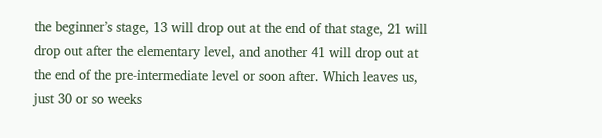the beginner’s stage, 13 will drop out at the end of that stage, 21 will drop out after the elementary level, and another 41 will drop out at the end of the pre-intermediate level or soon after. Which leaves us, just 30 or so weeks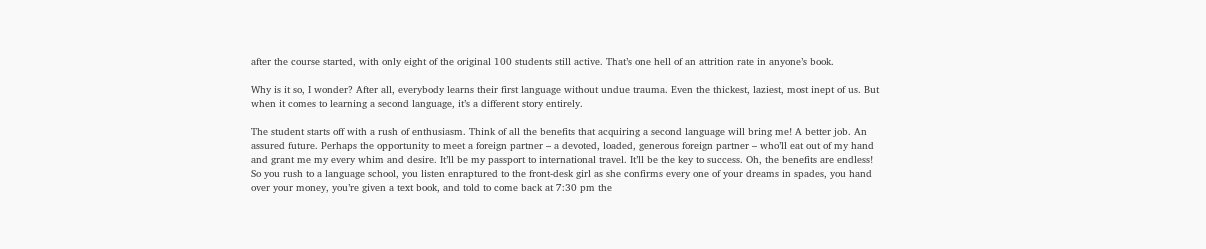after the course started, with only eight of the original 100 students still active. That’s one hell of an attrition rate in anyone’s book.

Why is it so, I wonder? After all, everybody learns their first language without undue trauma. Even the thickest, laziest, most inept of us. But when it comes to learning a second language, it’s a different story entirely.

The student starts off with a rush of enthusiasm. Think of all the benefits that acquiring a second language will bring me! A better job. An assured future. Perhaps the opportunity to meet a foreign partner – a devoted, loaded, generous foreign partner – who’ll eat out of my hand and grant me my every whim and desire. It’ll be my passport to international travel. It’ll be the key to success. Oh, the benefits are endless! So you rush to a language school, you listen enraptured to the front-desk girl as she confirms every one of your dreams in spades, you hand over your money, you’re given a text book, and told to come back at 7:30 pm the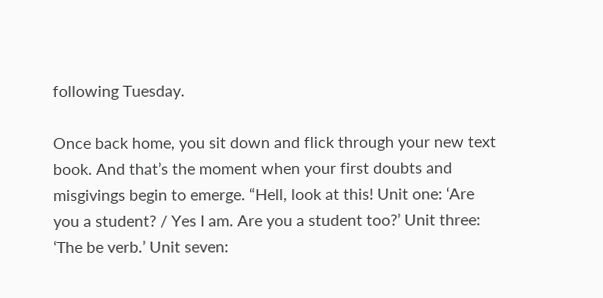following Tuesday.

Once back home, you sit down and flick through your new text book. And that’s the moment when your first doubts and misgivings begin to emerge. “Hell, look at this! Unit one: ‘Are you a student? / Yes I am. Are you a student too?’ Unit three: ‘The be verb.’ Unit seven: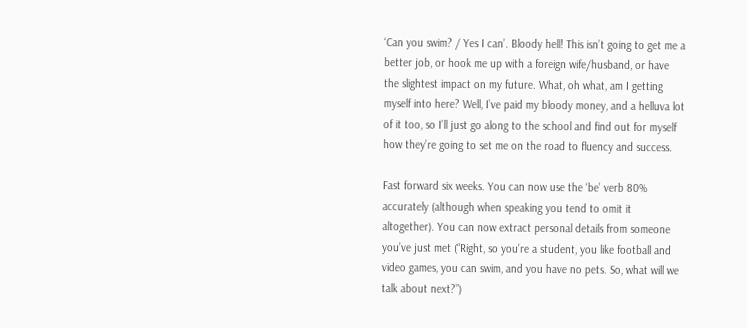‘Can you swim? / Yes I can’. Bloody hell! This isn’t going to get me a better job, or hook me up with a foreign wife/husband, or have the slightest impact on my future. What, oh what, am I getting myself into here? Well, I’ve paid my bloody money, and a helluva lot of it too, so I’ll just go along to the school and find out for myself how they’re going to set me on the road to fluency and success.

Fast forward six weeks. You can now use the ‘be’ verb 80% accurately (although when speaking you tend to omit it altogether). You can now extract personal details from someone you’ve just met (“Right, so you’re a student, you like football and video games, you can swim, and you have no pets. So, what will we talk about next?”)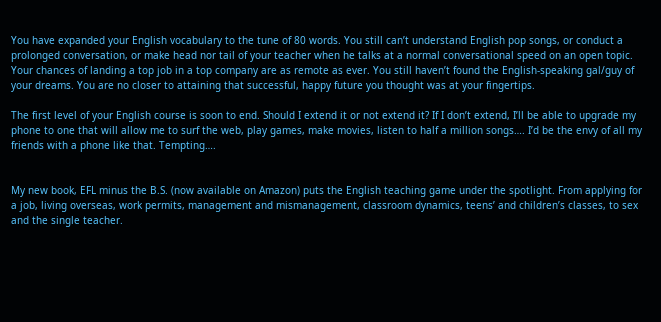You have expanded your English vocabulary to the tune of 80 words. You still can’t understand English pop songs, or conduct a prolonged conversation, or make head nor tail of your teacher when he talks at a normal conversational speed on an open topic. Your chances of landing a top job in a top company are as remote as ever. You still haven’t found the English-speaking gal/guy of your dreams. You are no closer to attaining that successful, happy future you thought was at your fingertips.

The first level of your English course is soon to end. Should I extend it or not extend it? If I don’t extend, I’ll be able to upgrade my phone to one that will allow me to surf the web, play games, make movies, listen to half a million songs…. I’d be the envy of all my friends with a phone like that. Tempting….


My new book, EFL minus the B.S. (now available on Amazon) puts the English teaching game under the spotlight. From applying for a job, living overseas, work permits, management and mismanagement, classroom dynamics, teens’ and children’s classes, to sex and the single teacher.